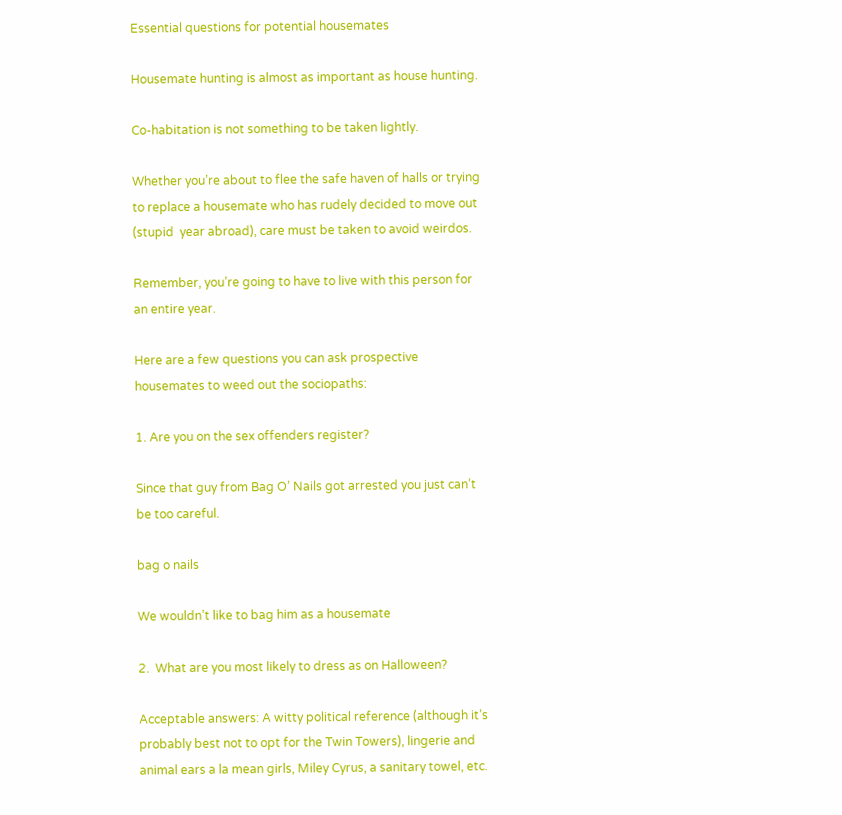Essential questions for potential housemates

Housemate hunting is almost as important as house hunting.

Co-habitation is not something to be taken lightly.

Whether you’re about to flee the safe haven of halls or trying to replace a housemate who has rudely decided to move out (stupid  year abroad), care must be taken to avoid weirdos.

Remember, you’re going to have to live with this person for an entire year.

Here are a few questions you can ask prospective housemates to weed out the sociopaths:

1. Are you on the sex offenders register?

Since that guy from Bag O’ Nails got arrested you just can’t be too careful.

bag o nails

We wouldn’t like to bag him as a housemate

2.  What are you most likely to dress as on Halloween?

Acceptable answers: A witty political reference (although it’s probably best not to opt for the Twin Towers), lingerie and animal ears a la mean girls, Miley Cyrus, a sanitary towel, etc.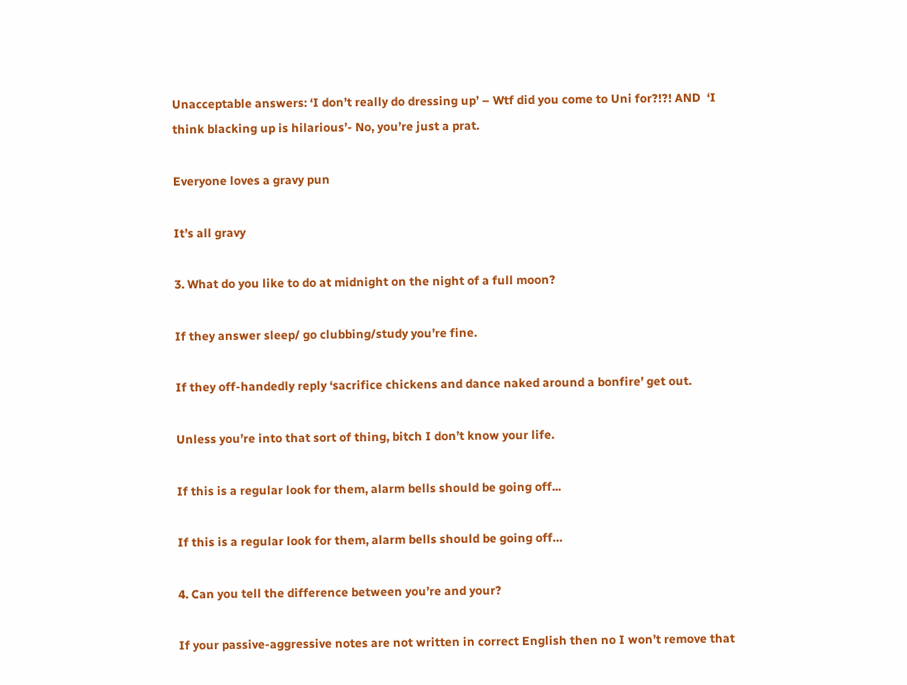Unacceptable answers: ‘I don’t really do dressing up’ – Wtf did you come to Uni for?!?! AND  ‘I think blacking up is hilarious’- No, you’re just a prat.

Everyone loves a gravy pun

It’s all gravy

3. What do you like to do at midnight on the night of a full moon?

If they answer sleep/ go clubbing/study you’re fine.

If they off-handedly reply ‘sacrifice chickens and dance naked around a bonfire’ get out.

Unless you’re into that sort of thing, bitch I don’t know your life.

If this is a regular look for them, alarm bells should be going off...

If this is a regular look for them, alarm bells should be going off…

4. Can you tell the difference between you’re and your?

If your passive-aggressive notes are not written in correct English then no I won’t remove that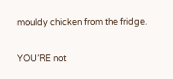mouldy chicken from the fridge.

YOU’RE not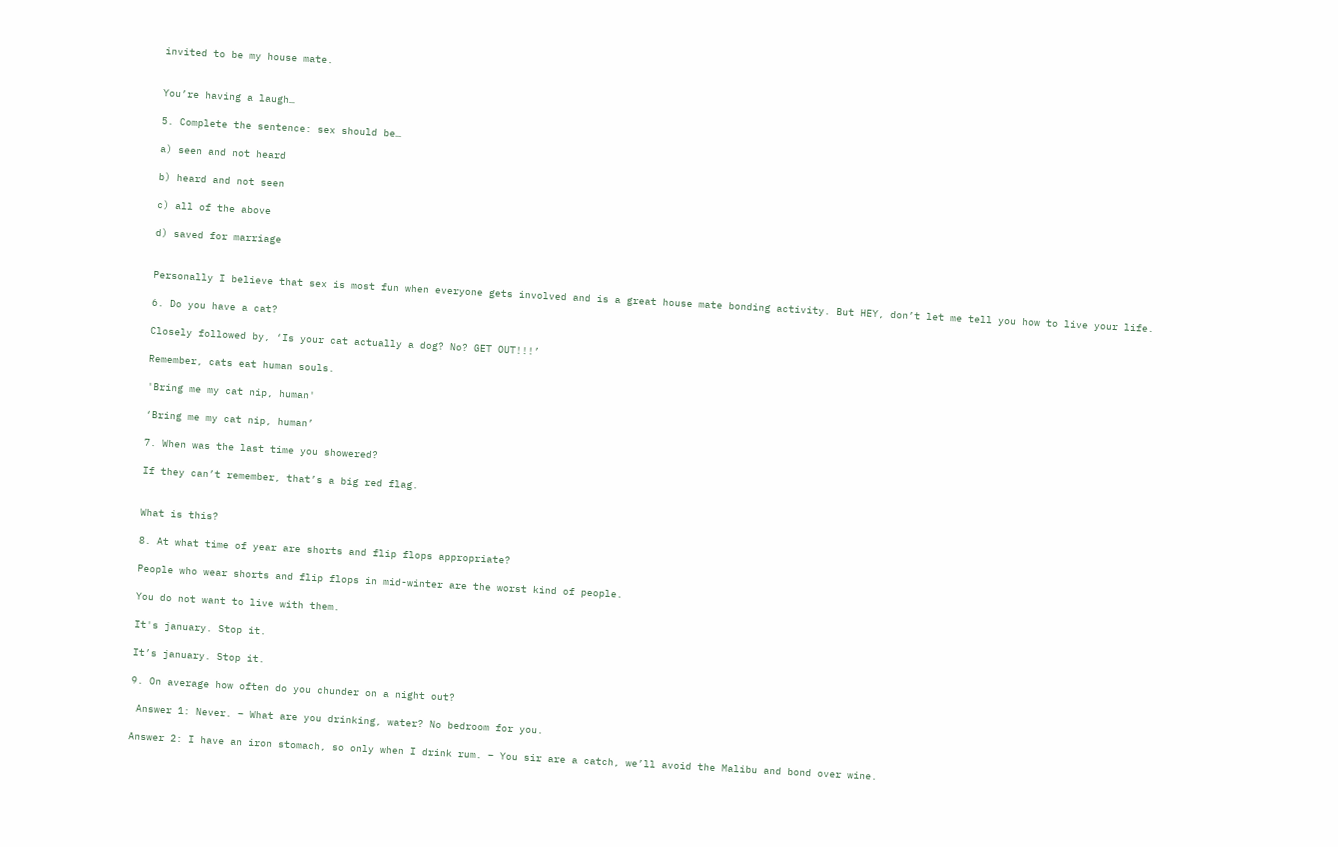invited to be my house mate.


You’re having a laugh…

5. Complete the sentence: sex should be…

a) seen and not heard

b) heard and not seen

c) all of the above

d) saved for marriage


Personally I believe that sex is most fun when everyone gets involved and is a great house mate bonding activity. But HEY, don’t let me tell you how to live your life.

6. Do you have a cat?

Closely followed by, ‘Is your cat actually a dog? No? GET OUT!!!’

Remember, cats eat human souls.

'Bring me my cat nip, human'

‘Bring me my cat nip, human’

7. When was the last time you showered?

If they can’t remember, that’s a big red flag.


What is this?

8. At what time of year are shorts and flip flops appropriate?

People who wear shorts and flip flops in mid-winter are the worst kind of people.

You do not want to live with them.

It's january. Stop it.

It’s january. Stop it.

9. On average how often do you chunder on a night out?

 Answer 1: Never. – What are you drinking, water? No bedroom for you.

Answer 2: I have an iron stomach, so only when I drink rum. – You sir are a catch, we’ll avoid the Malibu and bond over wine.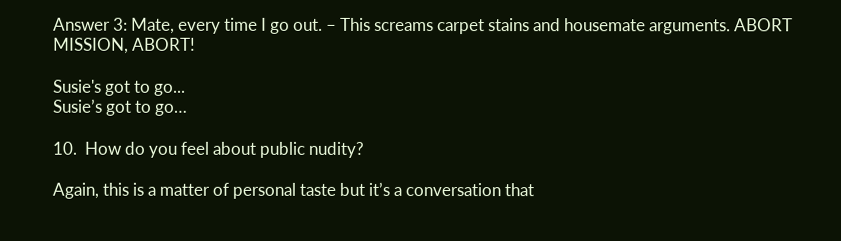Answer 3: Mate, every time I go out. – This screams carpet stains and housemate arguments. ABORT MISSION, ABORT!

Susie's got to go...
Susie’s got to go…

10.  How do you feel about public nudity?

Again, this is a matter of personal taste but it’s a conversation that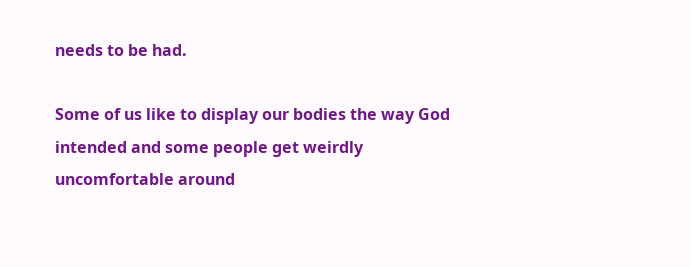needs to be had.

Some of us like to display our bodies the way God intended and some people get weirdly uncomfortable around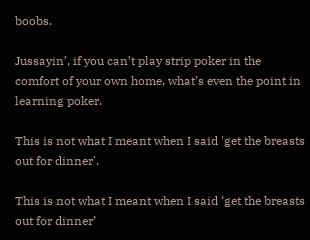boobs.

Jussayin’, if you can’t play strip poker in the comfort of your own home, what’s even the point in learning poker.

This is not what I meant when I said 'get the breasts out for dinner'.

This is not what I meant when I said ‘get the breasts out for dinner’